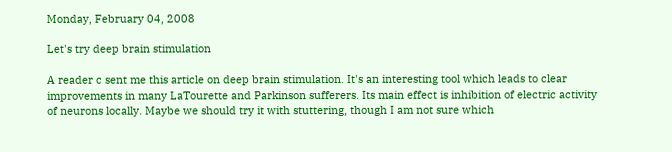Monday, February 04, 2008

Let's try deep brain stimulation

A reader c sent me this article on deep brain stimulation. It's an interesting tool which leads to clear improvements in many LaTourette and Parkinson sufferers. Its main effect is inhibition of electric activity of neurons locally. Maybe we should try it with stuttering, though I am not sure which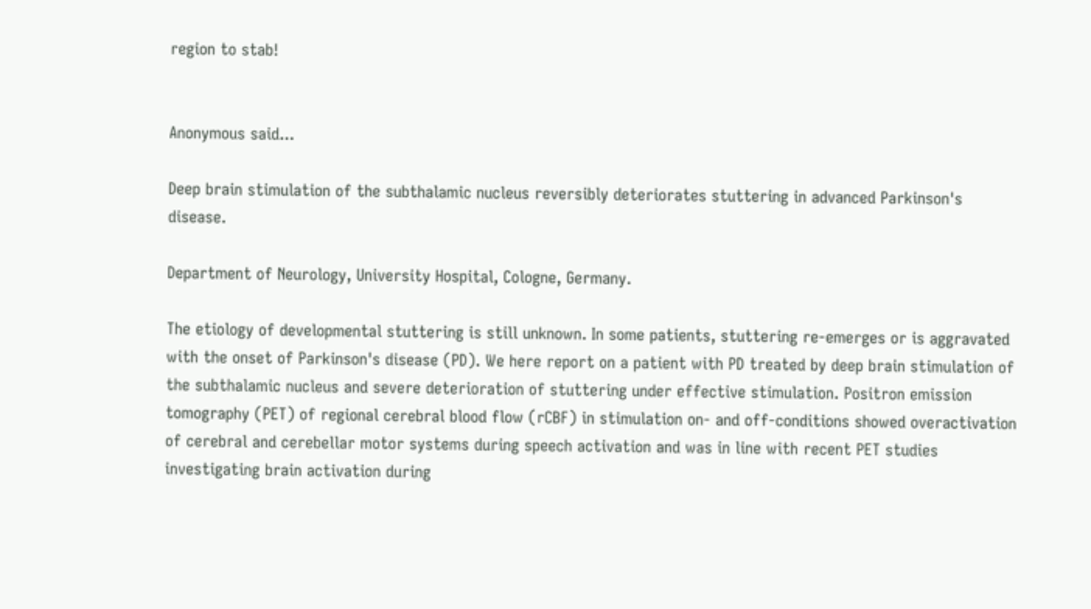region to stab!


Anonymous said...

Deep brain stimulation of the subthalamic nucleus reversibly deteriorates stuttering in advanced Parkinson's disease.

Department of Neurology, University Hospital, Cologne, Germany.

The etiology of developmental stuttering is still unknown. In some patients, stuttering re-emerges or is aggravated with the onset of Parkinson's disease (PD). We here report on a patient with PD treated by deep brain stimulation of the subthalamic nucleus and severe deterioration of stuttering under effective stimulation. Positron emission tomography (PET) of regional cerebral blood flow (rCBF) in stimulation on- and off-conditions showed overactivation of cerebral and cerebellar motor systems during speech activation and was in line with recent PET studies investigating brain activation during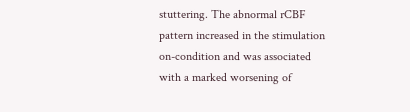stuttering. The abnormal rCBF pattern increased in the stimulation on-condition and was associated with a marked worsening of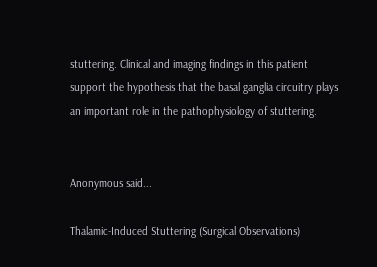stuttering. Clinical and imaging findings in this patient support the hypothesis that the basal ganglia circuitry plays an important role in the pathophysiology of stuttering.


Anonymous said...

Thalamic-Induced Stuttering (Surgical Observations)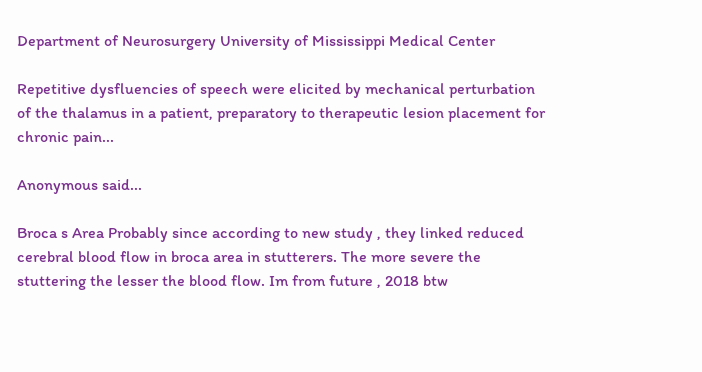Department of Neurosurgery University of Mississippi Medical Center

Repetitive dysfluencies of speech were elicited by mechanical perturbation of the thalamus in a patient, preparatory to therapeutic lesion placement for chronic pain...

Anonymous said...

Broca s Area Probably since according to new study , they linked reduced cerebral blood flow in broca area in stutterers. The more severe the stuttering the lesser the blood flow. Im from future , 2018 btw